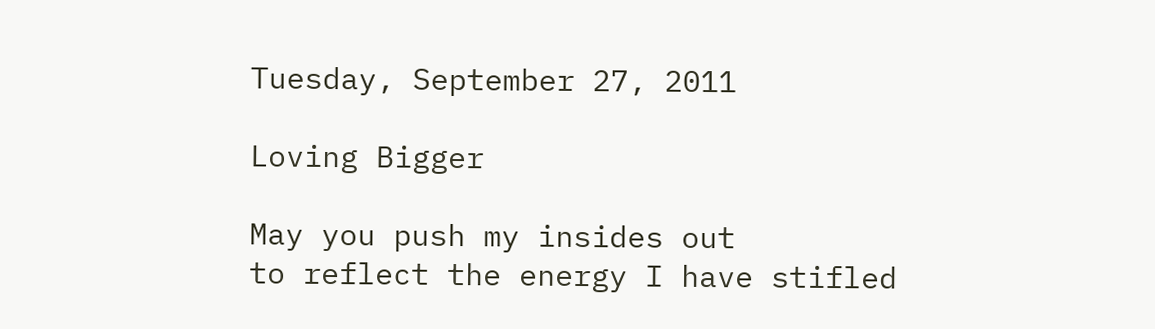Tuesday, September 27, 2011

Loving Bigger

May you push my insides out
to reflect the energy I have stifled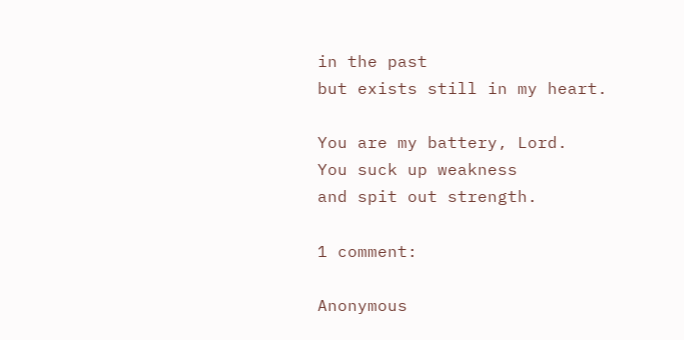in the past
but exists still in my heart.

You are my battery, Lord.
You suck up weakness
and spit out strength.

1 comment:

Anonymous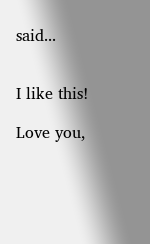said...


I like this!

Love you,